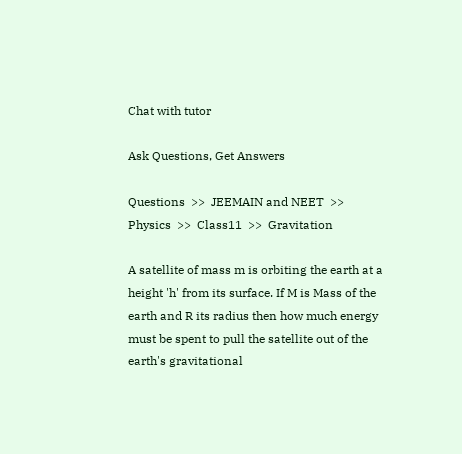Chat with tutor

Ask Questions, Get Answers

Questions  >>  JEEMAIN and NEET  >>  Physics  >>  Class11  >>  Gravitation

A satellite of mass m is orbiting the earth at a height 'h' from its surface. If M is Mass of the earth and R its radius then how much energy must be spent to pull the satellite out of the earth's gravitational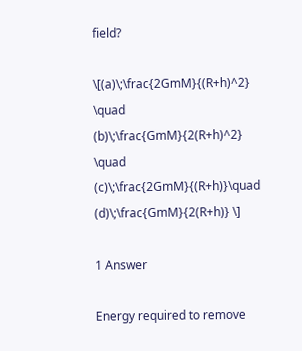field?

\[(a)\;\frac{2GmM}{(R+h)^2} \quad (b)\;\frac{GmM}{2(R+h)^2} \quad (c)\;\frac{2GmM}{(R+h)}\quad (d)\;\frac{GmM}{2(R+h)} \]

1 Answer

Energy required to remove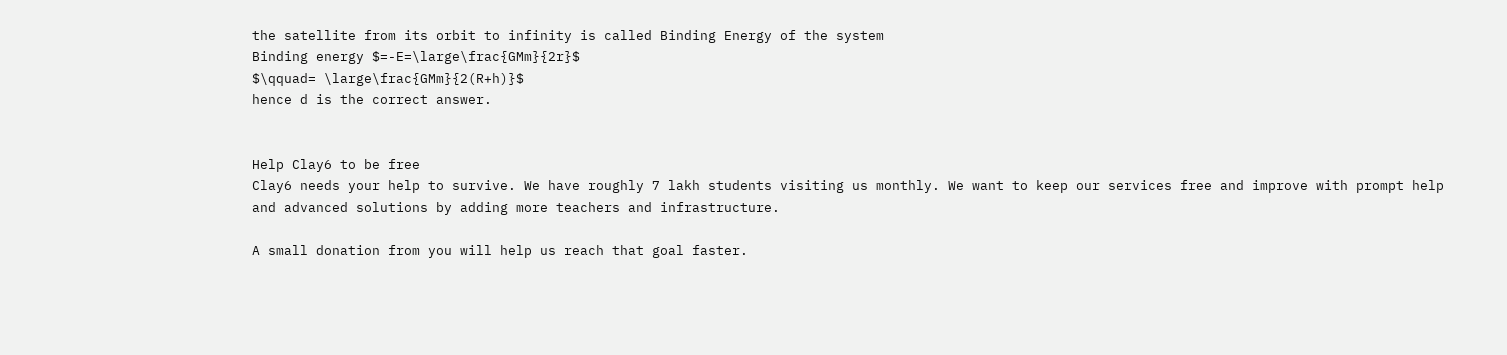the satellite from its orbit to infinity is called Binding Energy of the system
Binding energy $=-E=\large\frac{GMm}{2r}$
$\qquad= \large\frac{GMm}{2(R+h)}$
hence d is the correct answer.


Help Clay6 to be free
Clay6 needs your help to survive. We have roughly 7 lakh students visiting us monthly. We want to keep our services free and improve with prompt help and advanced solutions by adding more teachers and infrastructure.

A small donation from you will help us reach that goal faster.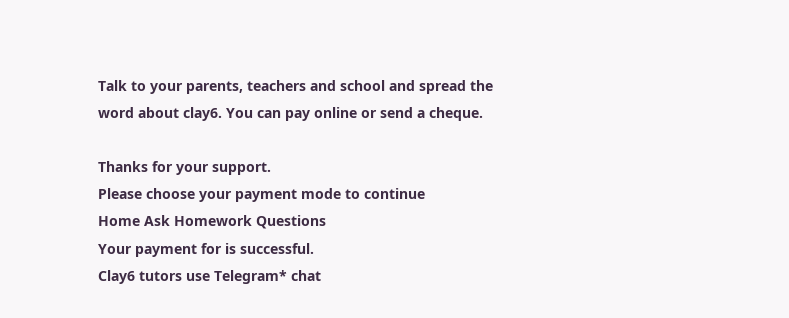Talk to your parents, teachers and school and spread the word about clay6. You can pay online or send a cheque.

Thanks for your support.
Please choose your payment mode to continue
Home Ask Homework Questions
Your payment for is successful.
Clay6 tutors use Telegram* chat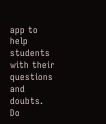app to help students with their questions and doubts.
Do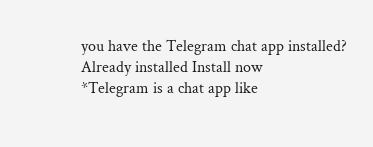you have the Telegram chat app installed?
Already installed Install now
*Telegram is a chat app like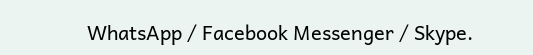WhatsApp / Facebook Messenger / Skype.